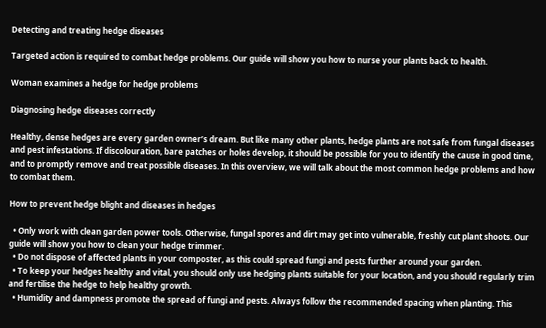Detecting and treating hedge diseases

Targeted action is required to combat hedge problems. Our guide will show you how to nurse your plants back to health.

Woman examines a hedge for hedge problems

Diagnosing hedge diseases correctly

Healthy, dense hedges are every garden owner’s dream. But like many other plants, hedge plants are not safe from fungal diseases and pest infestations. If discolouration, bare patches or holes develop, it should be possible for you to identify the cause in good time, and to promptly remove and treat possible diseases. In this overview, we will talk about the most common hedge problems and how to combat them.

How to prevent hedge blight and diseases in hedges

  • Only work with clean garden power tools. Otherwise, fungal spores and dirt may get into vulnerable, freshly cut plant shoots. Our guide will show you how to clean your hedge trimmer.
  • Do not dispose of affected plants in your composter, as this could spread fungi and pests further around your garden.
  • To keep your hedges healthy and vital, you should only use hedging plants suitable for your location, and you should regularly trim and fertilise the hedge to help healthy growth.
  • Humidity and dampness promote the spread of fungi and pests. Always follow the recommended spacing when planting. This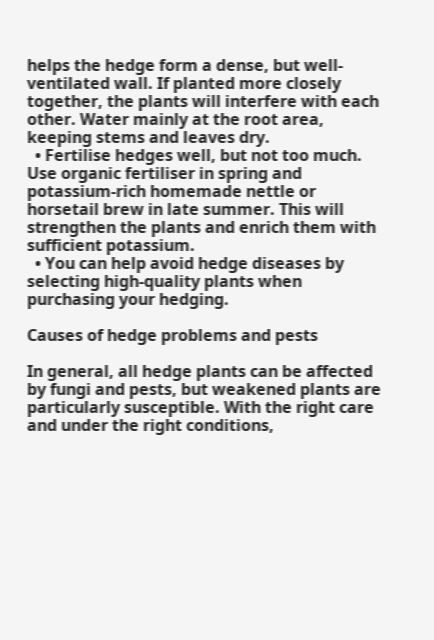helps the hedge form a dense, but well-ventilated wall. If planted more closely together, the plants will interfere with each other. Water mainly at the root area, keeping stems and leaves dry.
  • Fertilise hedges well, but not too much. Use organic fertiliser in spring and potassium-rich homemade nettle or horsetail brew in late summer. This will strengthen the plants and enrich them with sufficient potassium.
  • You can help avoid hedge diseases by selecting high-quality plants when purchasing your hedging.

Causes of hedge problems and pests

In general, all hedge plants can be affected by fungi and pests, but weakened plants are particularly susceptible. With the right care and under the right conditions,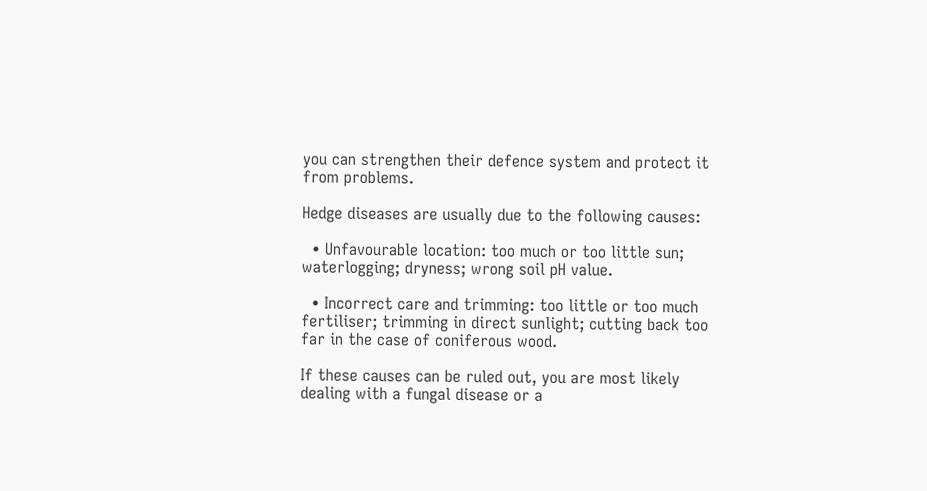you can strengthen their defence system and protect it from problems.

Hedge diseases are usually due to the following causes:

  • Unfavourable location: too much or too little sun; waterlogging; dryness; wrong soil pH value.

  • Incorrect care and trimming: too little or too much fertiliser; trimming in direct sunlight; cutting back too far in the case of coniferous wood.

If these causes can be ruled out, you are most likely dealing with a fungal disease or a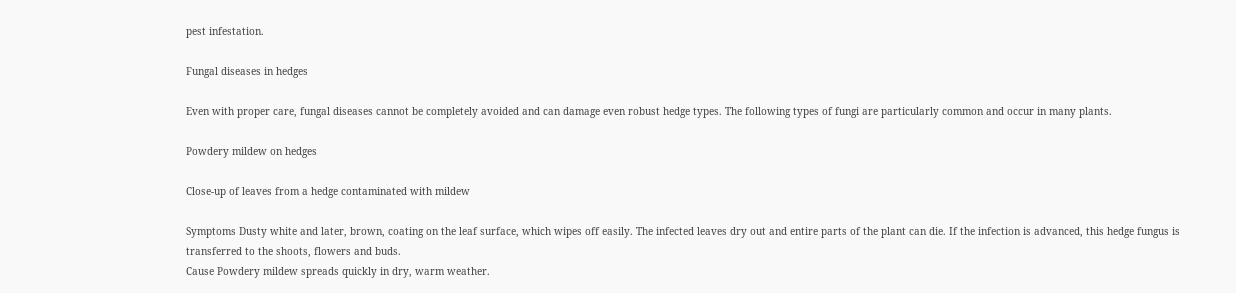pest infestation.

Fungal diseases in hedges

Even with proper care, fungal diseases cannot be completely avoided and can damage even robust hedge types. The following types of fungi are particularly common and occur in many plants.

Powdery mildew on hedges

Close-up of leaves from a hedge contaminated with mildew

Symptoms Dusty white and later, brown, coating on the leaf surface, which wipes off easily. The infected leaves dry out and entire parts of the plant can die. If the infection is advanced, this hedge fungus is transferred to the shoots, flowers and buds.
Cause Powdery mildew spreads quickly in dry, warm weather.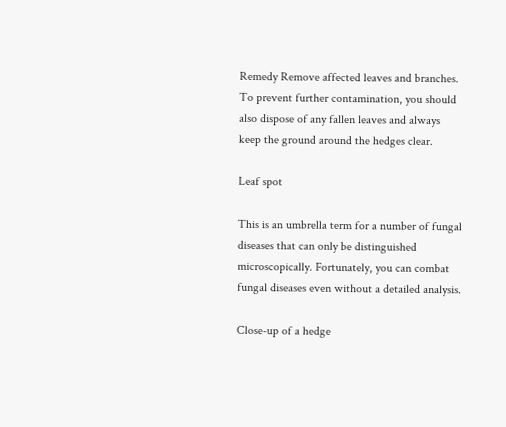Remedy Remove affected leaves and branches. To prevent further contamination, you should also dispose of any fallen leaves and always keep the ground around the hedges clear.

Leaf spot

This is an umbrella term for a number of fungal diseases that can only be distinguished microscopically. Fortunately, you can combat fungal diseases even without a detailed analysis.

Close-up of a hedge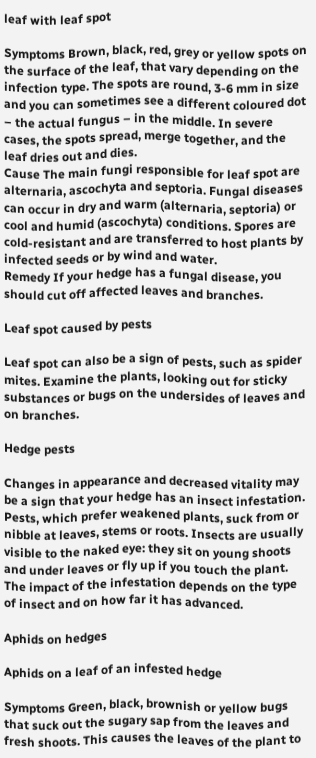leaf with leaf spot

Symptoms Brown, black, red, grey or yellow spots on the surface of the leaf, that vary depending on the infection type. The spots are round, 3-6 mm in size and you can sometimes see a different coloured dot – the actual fungus – in the middle. In severe cases, the spots spread, merge together, and the leaf dries out and dies.
Cause The main fungi responsible for leaf spot are alternaria, ascochyta and septoria. Fungal diseases can occur in dry and warm (alternaria, septoria) or cool and humid (ascochyta) conditions. Spores are cold-resistant and are transferred to host plants by infected seeds or by wind and water.
Remedy If your hedge has a fungal disease, you should cut off affected leaves and branches.

Leaf spot caused by pests

Leaf spot can also be a sign of pests, such as spider mites. Examine the plants, looking out for sticky substances or bugs on the undersides of leaves and on branches.

Hedge pests

Changes in appearance and decreased vitality may be a sign that your hedge has an insect infestation. Pests, which prefer weakened plants, suck from or nibble at leaves, stems or roots. Insects are usually visible to the naked eye: they sit on young shoots and under leaves or fly up if you touch the plant. The impact of the infestation depends on the type of insect and on how far it has advanced.

Aphids on hedges

Aphids on a leaf of an infested hedge

Symptoms Green, black, brownish or yellow bugs that suck out the sugary sap from the leaves and fresh shoots. This causes the leaves of the plant to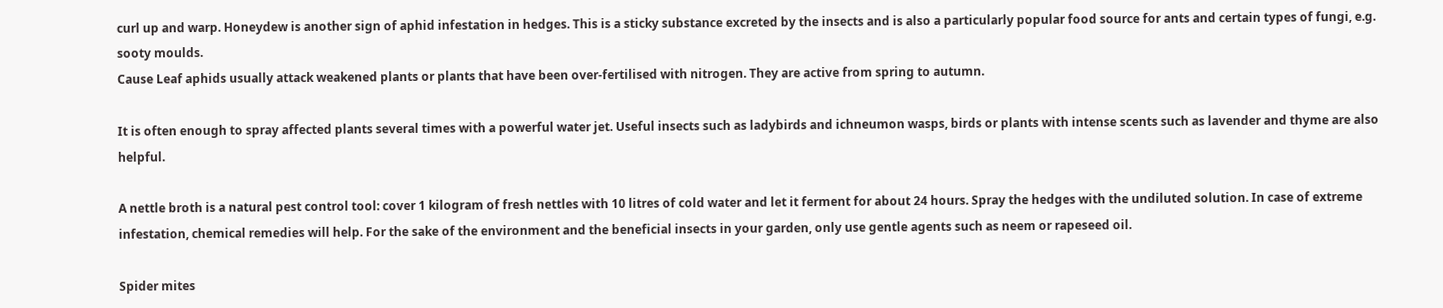curl up and warp. Honeydew is another sign of aphid infestation in hedges. This is a sticky substance excreted by the insects and is also a particularly popular food source for ants and certain types of fungi, e.g. sooty moulds.
Cause Leaf aphids usually attack weakened plants or plants that have been over-fertilised with nitrogen. They are active from spring to autumn.

It is often enough to spray affected plants several times with a powerful water jet. Useful insects such as ladybirds and ichneumon wasps, birds or plants with intense scents such as lavender and thyme are also helpful.

A nettle broth is a natural pest control tool: cover 1 kilogram of fresh nettles with 10 litres of cold water and let it ferment for about 24 hours. Spray the hedges with the undiluted solution. In case of extreme infestation, chemical remedies will help. For the sake of the environment and the beneficial insects in your garden, only use gentle agents such as neem or rapeseed oil.

Spider mites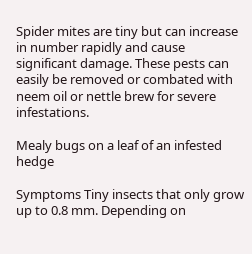Spider mites are tiny but can increase in number rapidly and cause significant damage. These pests can easily be removed or combated with neem oil or nettle brew for severe infestations.

Mealy bugs on a leaf of an infested hedge

Symptoms Tiny insects that only grow up to 0.8 mm. Depending on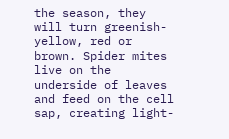the season, they will turn greenish-yellow, red or brown. Spider mites live on the underside of leaves and feed on the cell sap, creating light-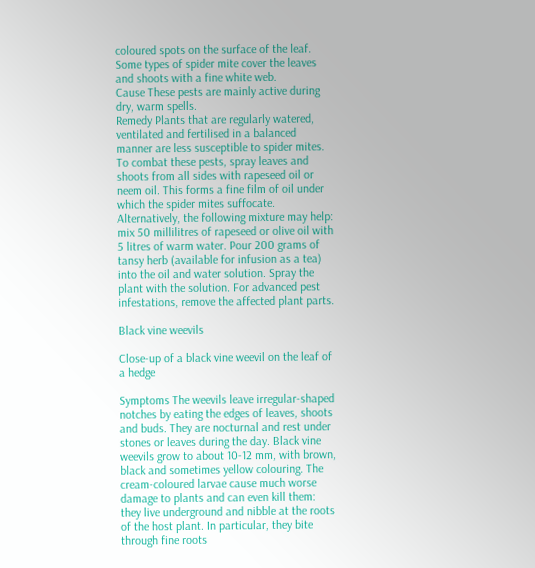coloured spots on the surface of the leaf. Some types of spider mite cover the leaves and shoots with a fine white web.
Cause These pests are mainly active during dry, warm spells.
Remedy Plants that are regularly watered, ventilated and fertilised in a balanced manner are less susceptible to spider mites. To combat these pests, spray leaves and shoots from all sides with rapeseed oil or neem oil. This forms a fine film of oil under which the spider mites suffocate. Alternatively, the following mixture may help: mix 50 millilitres of rapeseed or olive oil with 5 litres of warm water. Pour 200 grams of tansy herb (available for infusion as a tea) into the oil and water solution. Spray the plant with the solution. For advanced pest infestations, remove the affected plant parts.

Black vine weevils

Close-up of a black vine weevil on the leaf of a hedge

Symptoms The weevils leave irregular-shaped notches by eating the edges of leaves, shoots and buds. They are nocturnal and rest under stones or leaves during the day. Black vine weevils grow to about 10-12 mm, with brown, black and sometimes yellow colouring. The cream-coloured larvae cause much worse damage to plants and can even kill them: they live underground and nibble at the roots of the host plant. In particular, they bite through fine roots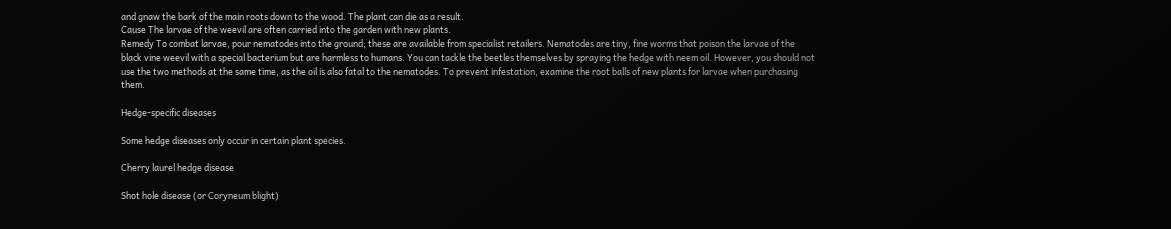and gnaw the bark of the main roots down to the wood. The plant can die as a result.
Cause The larvae of the weevil are often carried into the garden with new plants.
Remedy To combat larvae, pour nematodes into the ground; these are available from specialist retailers. Nematodes are tiny, fine worms that poison the larvae of the black vine weevil with a special bacterium but are harmless to humans. You can tackle the beetles themselves by spraying the hedge with neem oil. However, you should not use the two methods at the same time, as the oil is also fatal to the nematodes. To prevent infestation, examine the root balls of new plants for larvae when purchasing them.

Hedge-specific diseases

Some hedge diseases only occur in certain plant species.

Cherry laurel hedge disease

Shot hole disease (or Coryneum blight)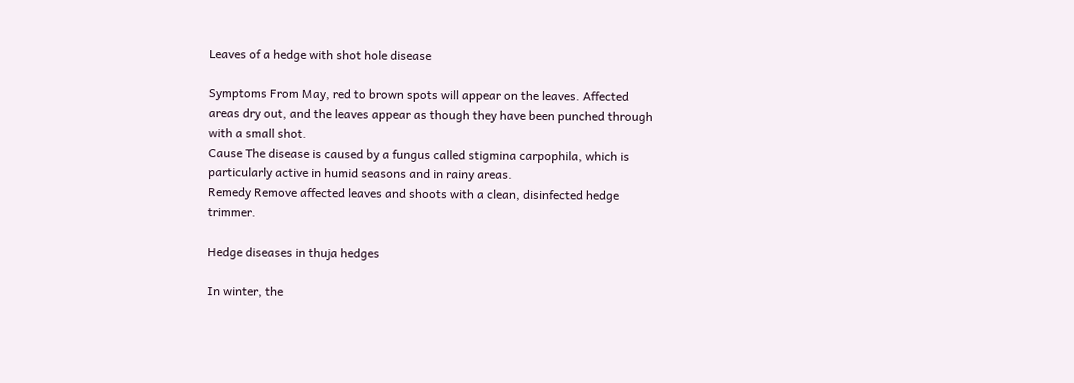Leaves of a hedge with shot hole disease

Symptoms From May, red to brown spots will appear on the leaves. Affected areas dry out, and the leaves appear as though they have been punched through with a small shot.
Cause The disease is caused by a fungus called stigmina carpophila, which is particularly active in humid seasons and in rainy areas.
Remedy Remove affected leaves and shoots with a clean, disinfected hedge trimmer.

Hedge diseases in thuja hedges

In winter, the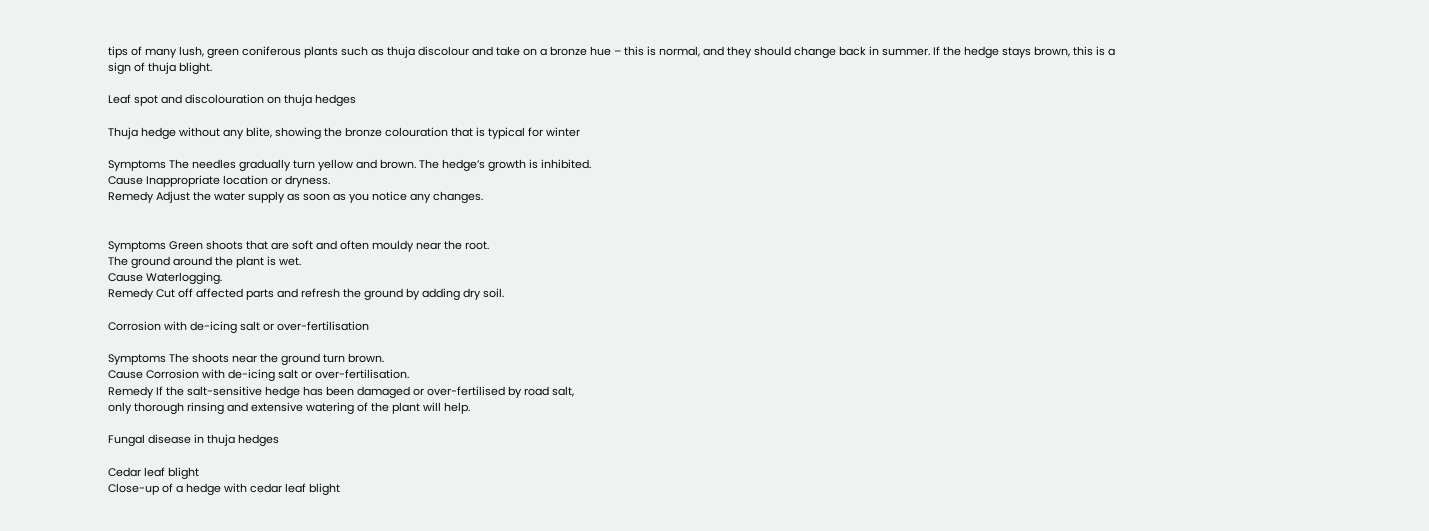tips of many lush, green coniferous plants such as thuja discolour and take on a bronze hue – this is normal, and they should change back in summer. If the hedge stays brown, this is a sign of thuja blight.

Leaf spot and discolouration on thuja hedges

Thuja hedge without any blite, showing the bronze colouration that is typical for winter

Symptoms The needles gradually turn yellow and brown. The hedge’s growth is inhibited.
Cause Inappropriate location or dryness.
Remedy Adjust the water supply as soon as you notice any changes.


Symptoms Green shoots that are soft and often mouldy near the root.
The ground around the plant is wet.
Cause Waterlogging.
Remedy Cut off affected parts and refresh the ground by adding dry soil.

Corrosion with de-icing salt or over-fertilisation

Symptoms The shoots near the ground turn brown.
Cause Corrosion with de-icing salt or over-fertilisation.
Remedy If the salt-sensitive hedge has been damaged or over-fertilised by road salt,
only thorough rinsing and extensive watering of the plant will help.

Fungal disease in thuja hedges

Cedar leaf blight
Close-up of a hedge with cedar leaf blight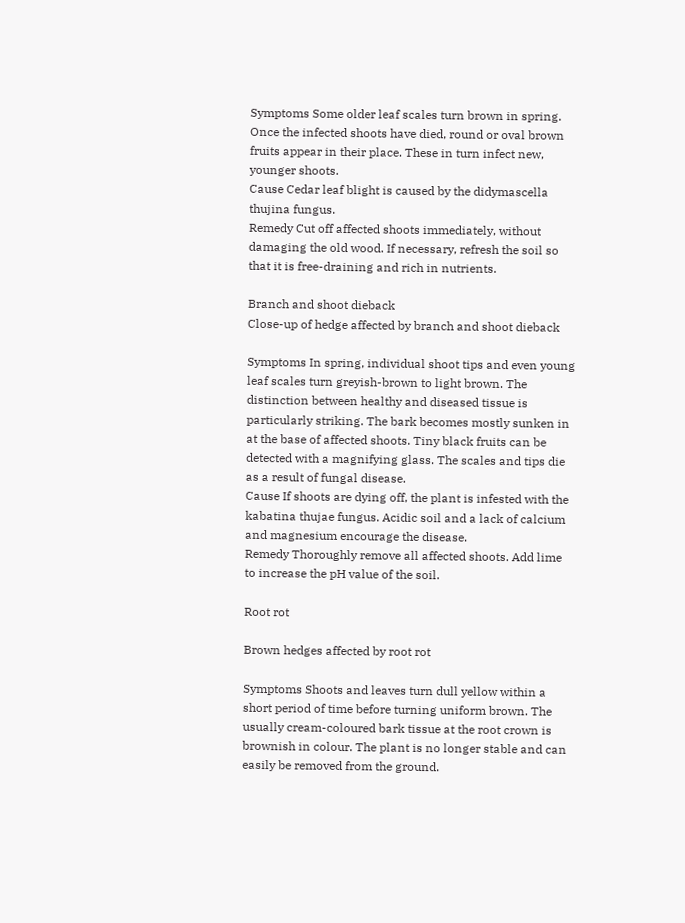Symptoms Some older leaf scales turn brown in spring. Once the infected shoots have died, round or oval brown fruits appear in their place. These in turn infect new, younger shoots.
Cause Cedar leaf blight is caused by the didymascella thujina fungus.
Remedy Cut off affected shoots immediately, without damaging the old wood. If necessary, refresh the soil so that it is free-draining and rich in nutrients.

Branch and shoot dieback
Close-up of hedge affected by branch and shoot dieback

Symptoms In spring, individual shoot tips and even young leaf scales turn greyish-brown to light brown. The distinction between healthy and diseased tissue is particularly striking. The bark becomes mostly sunken in at the base of affected shoots. Tiny black fruits can be detected with a magnifying glass. The scales and tips die as a result of fungal disease.
Cause If shoots are dying off, the plant is infested with the kabatina thujae fungus. Acidic soil and a lack of calcium and magnesium encourage the disease.
Remedy Thoroughly remove all affected shoots. Add lime to increase the pH value of the soil.

Root rot

Brown hedges affected by root rot

Symptoms Shoots and leaves turn dull yellow within a short period of time before turning uniform brown. The usually cream-coloured bark tissue at the root crown is brownish in colour. The plant is no longer stable and can easily be removed from the ground.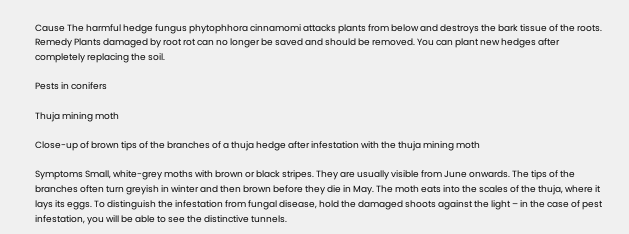Cause The harmful hedge fungus phytophhora cinnamomi attacks plants from below and destroys the bark tissue of the roots.
Remedy Plants damaged by root rot can no longer be saved and should be removed. You can plant new hedges after completely replacing the soil.

Pests in conifers

Thuja mining moth

Close-up of brown tips of the branches of a thuja hedge after infestation with the thuja mining moth

Symptoms Small, white-grey moths with brown or black stripes. They are usually visible from June onwards. The tips of the branches often turn greyish in winter and then brown before they die in May. The moth eats into the scales of the thuja, where it lays its eggs. To distinguish the infestation from fungal disease, hold the damaged shoots against the light – in the case of pest infestation, you will be able to see the distinctive tunnels.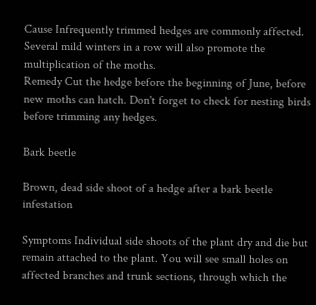Cause Infrequently trimmed hedges are commonly affected. Several mild winters in a row will also promote the multiplication of the moths.
Remedy Cut the hedge before the beginning of June, before new moths can hatch. Don't forget to check for nesting birds before trimming any hedges.

Bark beetle

Brown, dead side shoot of a hedge after a bark beetle infestation

Symptoms Individual side shoots of the plant dry and die but remain attached to the plant. You will see small holes on affected branches and trunk sections, through which the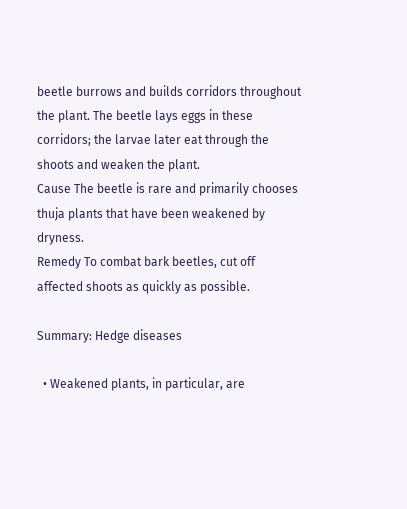beetle burrows and builds corridors throughout the plant. The beetle lays eggs in these corridors; the larvae later eat through the shoots and weaken the plant.
Cause The beetle is rare and primarily chooses thuja plants that have been weakened by dryness.
Remedy To combat bark beetles, cut off affected shoots as quickly as possible.

Summary: Hedge diseases

  • Weakened plants, in particular, are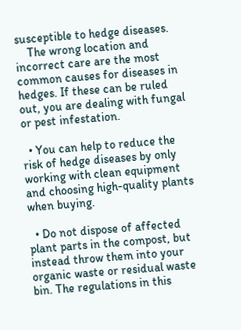susceptible to hedge diseases.
    The wrong location and incorrect care are the most common causes for diseases in hedges. If these can be ruled out, you are dealing with fungal or pest infestation.

  • You can help to reduce the risk of hedge diseases by only working with clean equipment and choosing high-quality plants when buying.

  • Do not dispose of affected plant parts in the compost, but instead throw them into your organic waste or residual waste bin. The regulations in this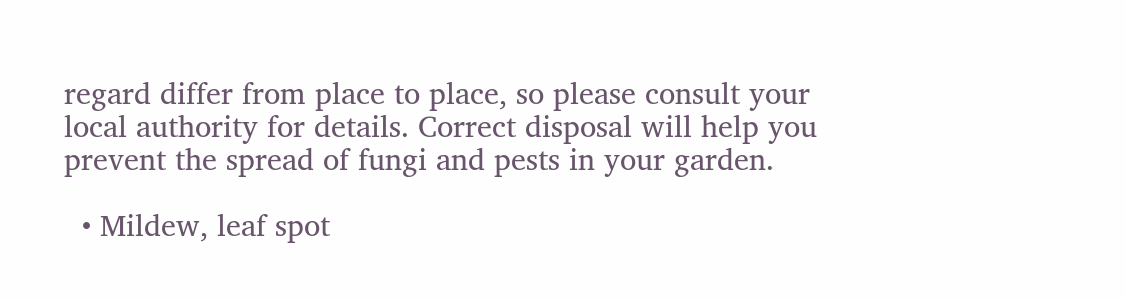regard differ from place to place, so please consult your local authority for details. Correct disposal will help you prevent the spread of fungi and pests in your garden.

  • Mildew, leaf spot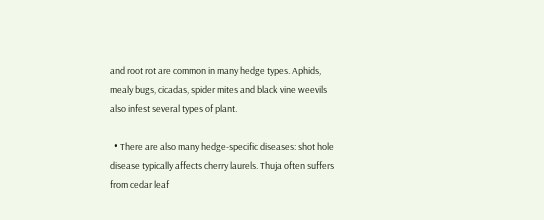and root rot are common in many hedge types. Aphids, mealy bugs, cicadas, spider mites and black vine weevils also infest several types of plant.

  • There are also many hedge-specific diseases: shot hole disease typically affects cherry laurels. Thuja often suffers from cedar leaf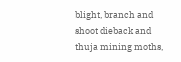blight, branch and shoot dieback and thuja mining moths,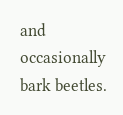and occasionally bark beetles.